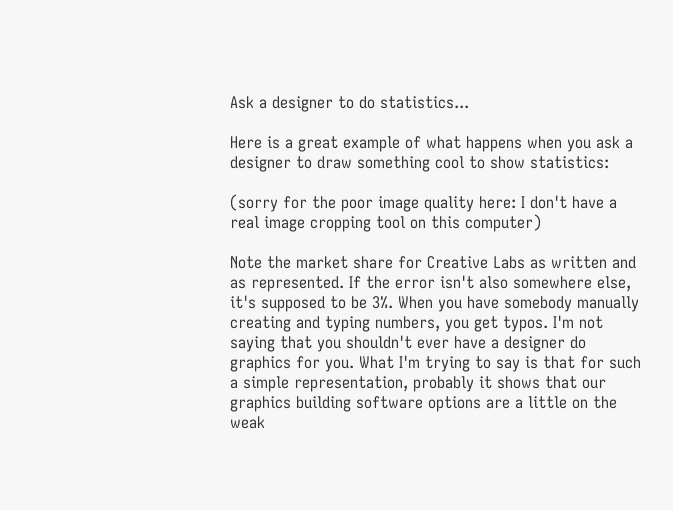Ask a designer to do statistics...

Here is a great example of what happens when you ask a designer to draw something cool to show statistics:

(sorry for the poor image quality here: I don't have a real image cropping tool on this computer)

Note the market share for Creative Labs as written and as represented. If the error isn't also somewhere else, it's supposed to be 3%. When you have somebody manually creating and typing numbers, you get typos. I'm not saying that you shouldn't ever have a designer do graphics for you. What I'm trying to say is that for such a simple representation, probably it shows that our graphics building software options are a little on the weak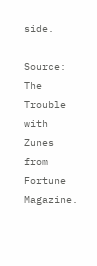side.

Source: The Trouble with Zunes from Fortune Magazine.